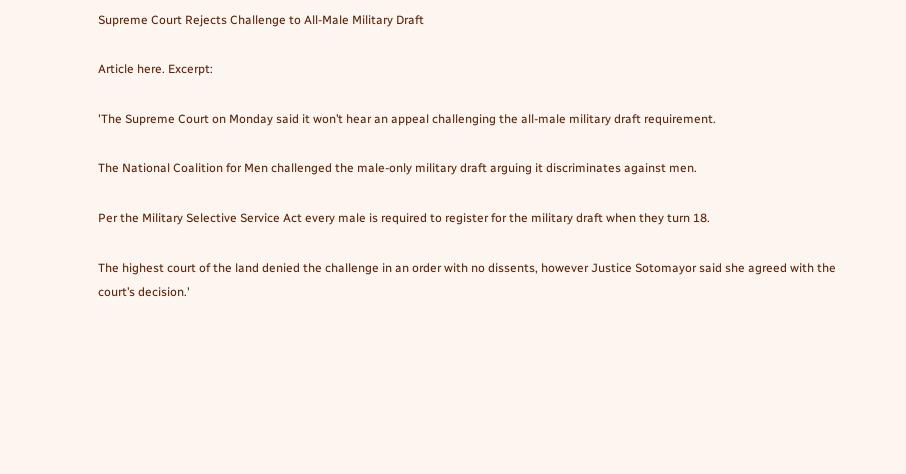Supreme Court Rejects Challenge to All-Male Military Draft

Article here. Excerpt:

'The Supreme Court on Monday said it won’t hear an appeal challenging the all-male military draft requirement.

The National Coalition for Men challenged the male-only military draft arguing it discriminates against men.

Per the Military Selective Service Act every male is required to register for the military draft when they turn 18.

The highest court of the land denied the challenge in an order with no dissents, however Justice Sotomayor said she agreed with the court’s decision.'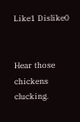Like1 Dislike0


Hear those chickens clucking.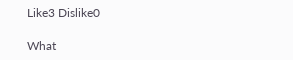Like3 Dislike0

What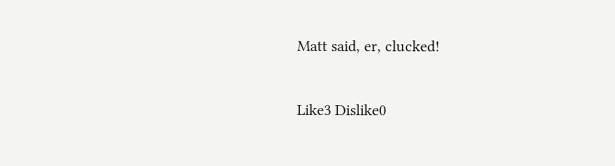Matt said, er, clucked!

Like3 Dislike0